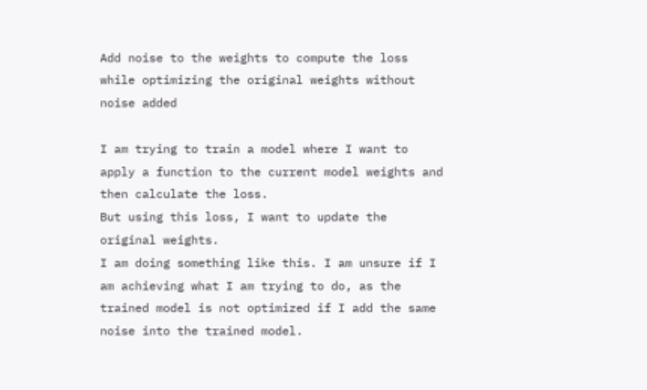Add noise to the weights to compute the loss while optimizing the original weights without noise added

I am trying to train a model where I want to apply a function to the current model weights and then calculate the loss.
But using this loss, I want to update the original weights.
I am doing something like this. I am unsure if I am achieving what I am trying to do, as the trained model is not optimized if I add the same noise into the trained model.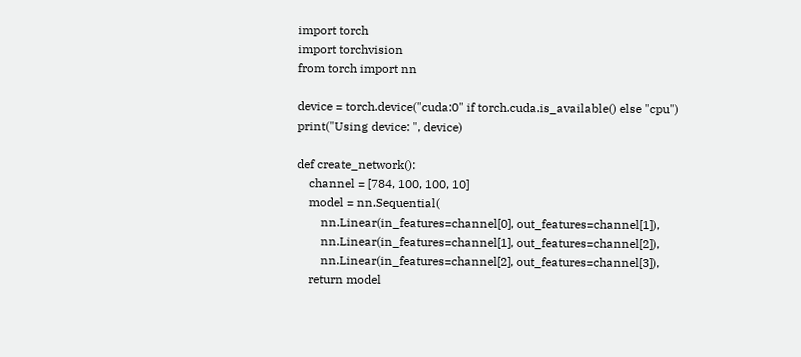import torch
import torchvision
from torch import nn

device = torch.device("cuda:0" if torch.cuda.is_available() else "cpu")
print("Using device: ", device)

def create_network():
    channel = [784, 100, 100, 10]
    model = nn.Sequential(
        nn.Linear(in_features=channel[0], out_features=channel[1]),
        nn.Linear(in_features=channel[1], out_features=channel[2]),
        nn.Linear(in_features=channel[2], out_features=channel[3]),
    return model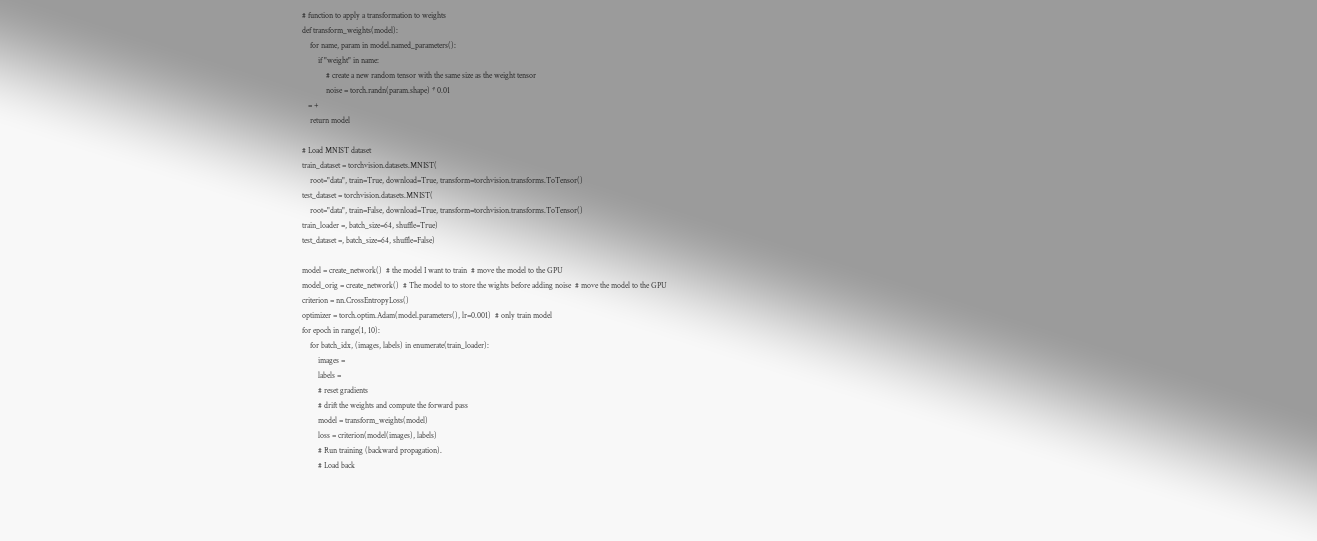# function to apply a transformation to weights
def transform_weights(model):
    for name, param in model.named_parameters():
        if "weight" in name:
            # create a new random tensor with the same size as the weight tensor
            noise = torch.randn(param.shape) * 0.01
   = +
    return model

# Load MNIST dataset
train_dataset = torchvision.datasets.MNIST(
    root="data", train=True, download=True, transform=torchvision.transforms.ToTensor()
test_dataset = torchvision.datasets.MNIST(
    root="data", train=False, download=True, transform=torchvision.transforms.ToTensor()
train_loader =, batch_size=64, shuffle=True)
test_dataset =, batch_size=64, shuffle=False)

model = create_network()  # the model I want to train  # move the model to the GPU
model_orig = create_network()  # The model to to store the wights before adding noise  # move the model to the GPU
criterion = nn.CrossEntropyLoss()
optimizer = torch.optim.Adam(model.parameters(), lr=0.001)  # only train model
for epoch in range(1, 10):
    for batch_idx, (images, labels) in enumerate(train_loader):
        images =
        labels =
        # reset gradients
        # drift the weights and compute the forward pass
        model = transform_weights(model)
        loss = criterion(model(images), labels)
        # Run training (backward propagation).
        # Load back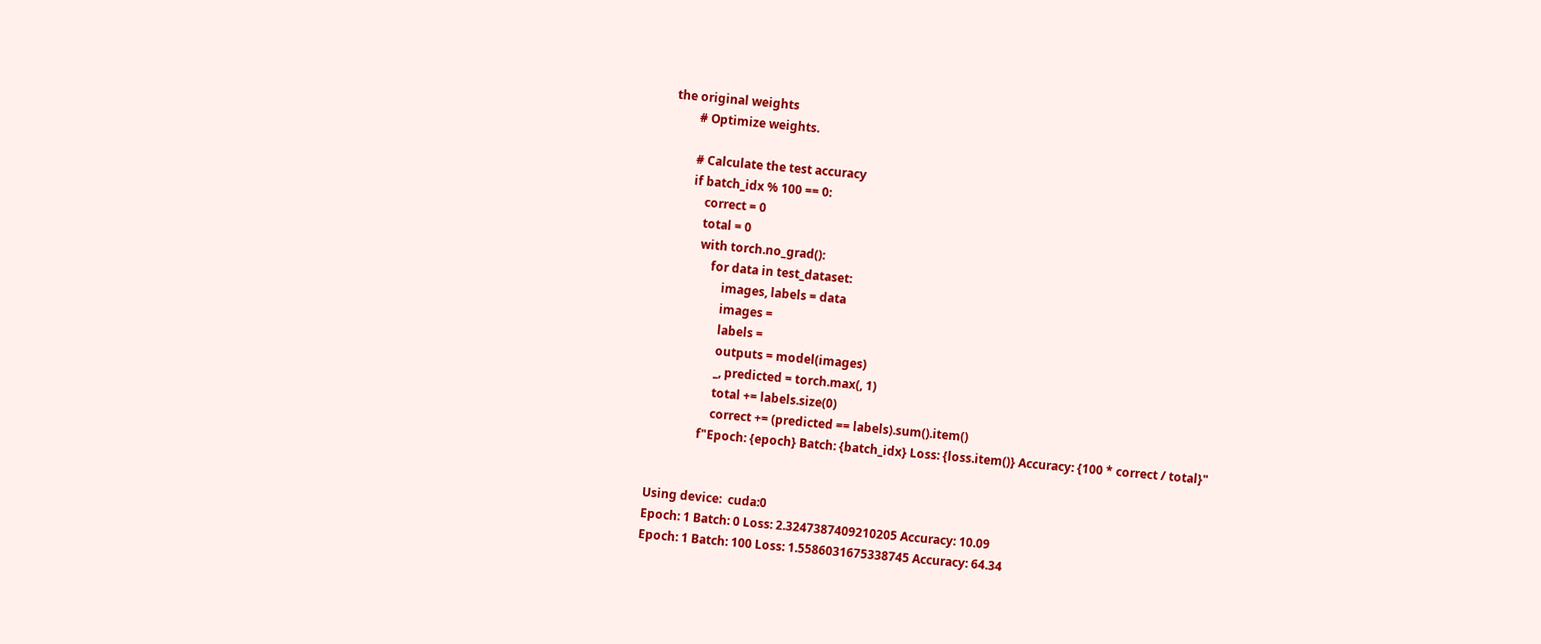the original weights
        # Optimize weights.

        # Calculate the test accuracy
        if batch_idx % 100 == 0:
            correct = 0
            total = 0
            with torch.no_grad():
                for data in test_dataset:
                    images, labels = data
                    images =
                    labels =
                    outputs = model(images)
                    _, predicted = torch.max(, 1)
                    total += labels.size(0)
                    correct += (predicted == labels).sum().item()
                f"Epoch: {epoch} Batch: {batch_idx} Loss: {loss.item()} Accuracy: {100 * correct / total}"


Using device:  cuda:0
Epoch: 1 Batch: 0 Loss: 2.3247387409210205 Accuracy: 10.09
Epoch: 1 Batch: 100 Loss: 1.5586031675338745 Accuracy: 64.34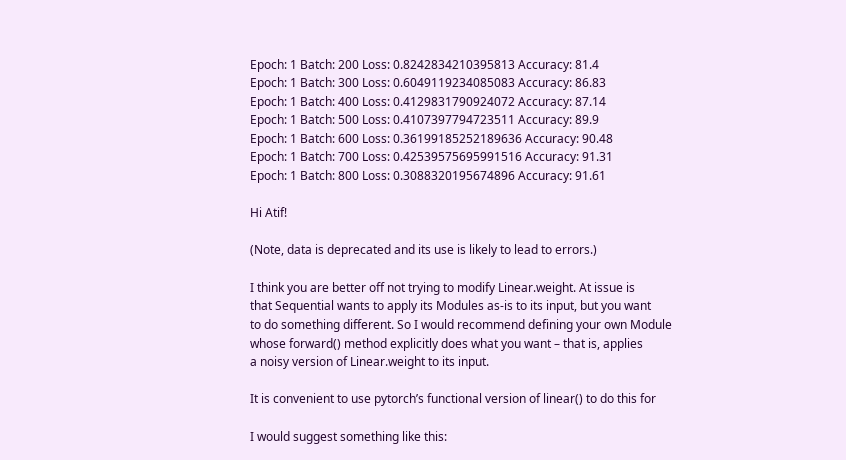Epoch: 1 Batch: 200 Loss: 0.8242834210395813 Accuracy: 81.4
Epoch: 1 Batch: 300 Loss: 0.6049119234085083 Accuracy: 86.83
Epoch: 1 Batch: 400 Loss: 0.4129831790924072 Accuracy: 87.14
Epoch: 1 Batch: 500 Loss: 0.4107397794723511 Accuracy: 89.9
Epoch: 1 Batch: 600 Loss: 0.36199185252189636 Accuracy: 90.48
Epoch: 1 Batch: 700 Loss: 0.42539575695991516 Accuracy: 91.31
Epoch: 1 Batch: 800 Loss: 0.3088320195674896 Accuracy: 91.61

Hi Atif!

(Note, data is deprecated and its use is likely to lead to errors.)

I think you are better off not trying to modify Linear.weight. At issue is
that Sequential wants to apply its Modules as-is to its input, but you want
to do something different. So I would recommend defining your own Module
whose forward() method explicitly does what you want – that is, applies
a noisy version of Linear.weight to its input.

It is convenient to use pytorch’s functional version of linear() to do this for

I would suggest something like this: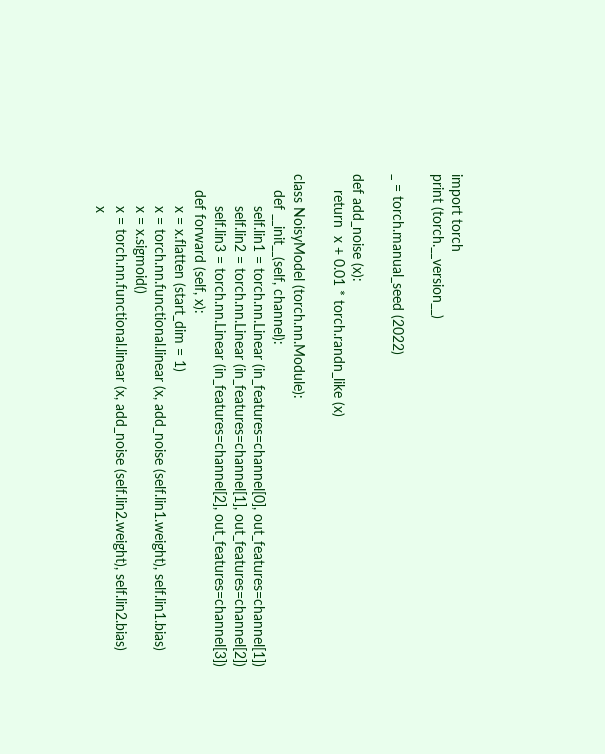import torch
print (torch.__version__)

_ = torch.manual_seed (2022)

def add_noise (x):
    return  x + 0.01 * torch.randn_like (x)

class NoisyModel (torch.nn.Module):
    def __init__(self, channel):
        self.lin1 = torch.nn.Linear (in_features=channel[0], out_features=channel[1])
        self.lin2 = torch.nn.Linear (in_features=channel[1], out_features=channel[2])
        self.lin3 = torch.nn.Linear (in_features=channel[2], out_features=channel[3])
    def forward (self, x):
        x = x.flatten (start_dim = 1)
        x = torch.nn.functional.linear (x, add_noise (self.lin1.weight), self.lin1.bias)
        x = x.sigmoid()
        x = torch.nn.functional.linear (x, add_noise (self.lin2.weight), self.lin2.bias)
        x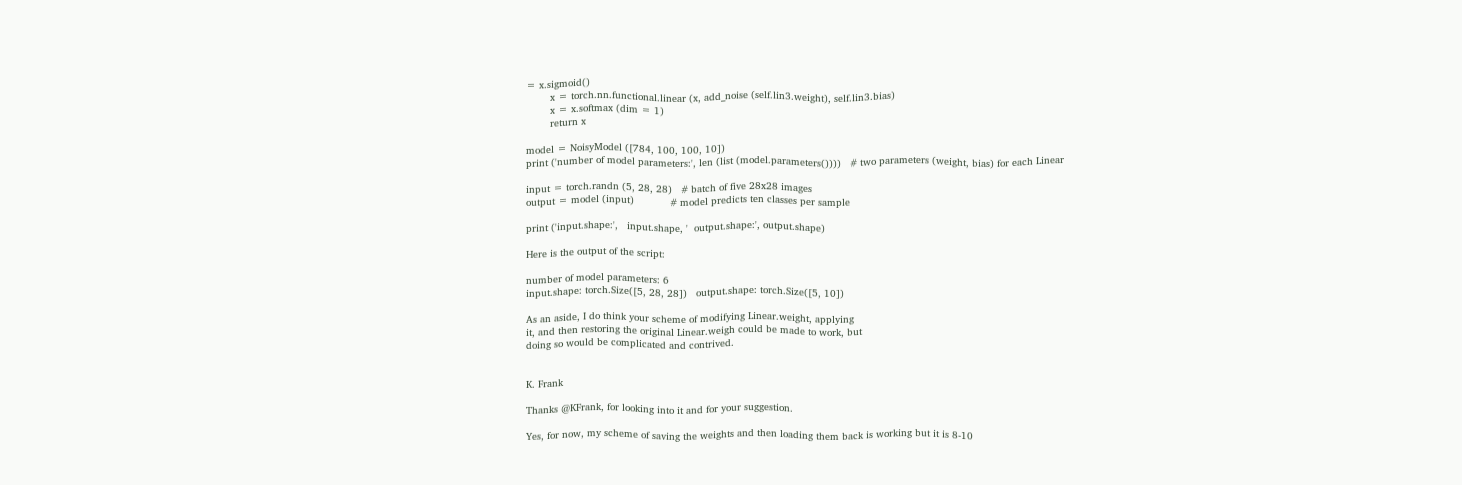= x.sigmoid()
        x = torch.nn.functional.linear (x, add_noise (self.lin3.weight), self.lin3.bias)
        x = x.softmax (dim = 1)
        return x

model = NoisyModel ([784, 100, 100, 10])
print ('number of model parameters:', len (list (model.parameters())))   # two parameters (weight, bias) for each Linear

input = torch.randn (5, 28, 28)   # batch of five 28x28 images
output = model (input)            # model predicts ten classes per sample

print ('input.shape:',   input.shape, '  output.shape:', output.shape)

Here is the output of the script:

number of model parameters: 6
input.shape: torch.Size([5, 28, 28])   output.shape: torch.Size([5, 10])

As an aside, I do think your scheme of modifying Linear.weight, applying
it, and then restoring the original Linear.weigh could be made to work, but
doing so would be complicated and contrived.


K. Frank

Thanks @KFrank, for looking into it and for your suggestion.

Yes, for now, my scheme of saving the weights and then loading them back is working but it is 8-10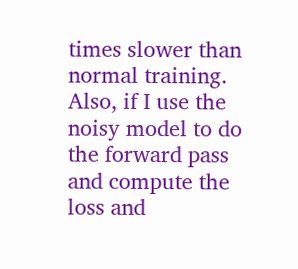times slower than normal training.
Also, if I use the noisy model to do the forward pass and compute the loss and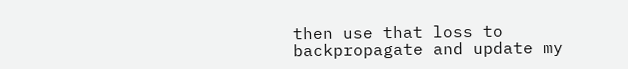then use that loss to backpropagate and update my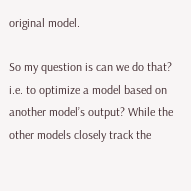original model.

So my question is can we do that? i.e. to optimize a model based on another model’s output? While the other models closely track the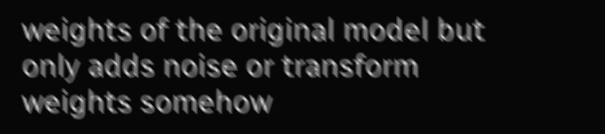weights of the original model but only adds noise or transform weights somehow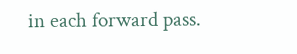in each forward pass.